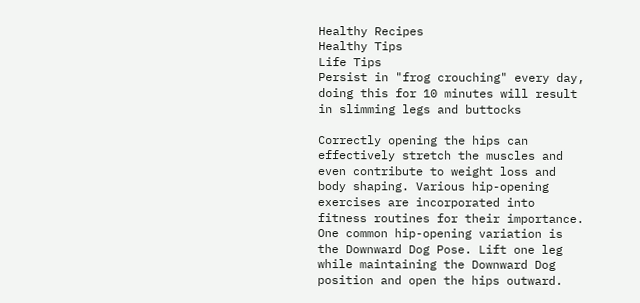Healthy Recipes
Healthy Tips
Life Tips
Persist in "frog crouching" every day, doing this for 10 minutes will result in slimming legs and buttocks

Correctly opening the hips can effectively stretch the muscles and even contribute to weight loss and body shaping. Various hip-opening exercises are incorporated into fitness routines for their importance. One common hip-opening variation is the Downward Dog Pose. Lift one leg while maintaining the Downward Dog position and open the hips outward.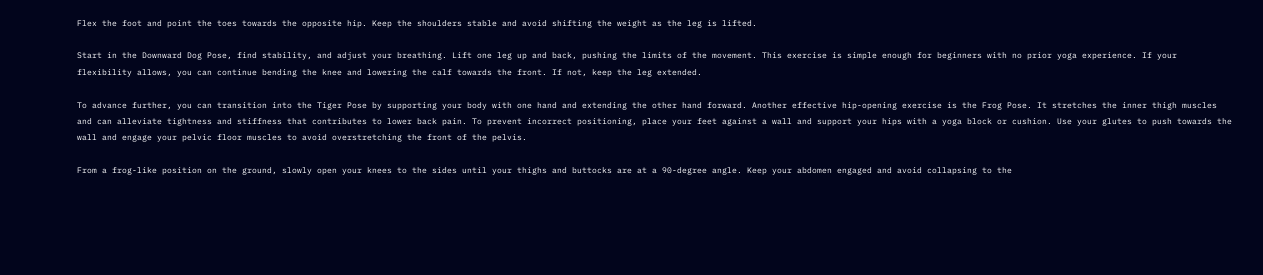Flex the foot and point the toes towards the opposite hip. Keep the shoulders stable and avoid shifting the weight as the leg is lifted.

Start in the Downward Dog Pose, find stability, and adjust your breathing. Lift one leg up and back, pushing the limits of the movement. This exercise is simple enough for beginners with no prior yoga experience. If your flexibility allows, you can continue bending the knee and lowering the calf towards the front. If not, keep the leg extended.

To advance further, you can transition into the Tiger Pose by supporting your body with one hand and extending the other hand forward. Another effective hip-opening exercise is the Frog Pose. It stretches the inner thigh muscles and can alleviate tightness and stiffness that contributes to lower back pain. To prevent incorrect positioning, place your feet against a wall and support your hips with a yoga block or cushion. Use your glutes to push towards the wall and engage your pelvic floor muscles to avoid overstretching the front of the pelvis.

From a frog-like position on the ground, slowly open your knees to the sides until your thighs and buttocks are at a 90-degree angle. Keep your abdomen engaged and avoid collapsing to the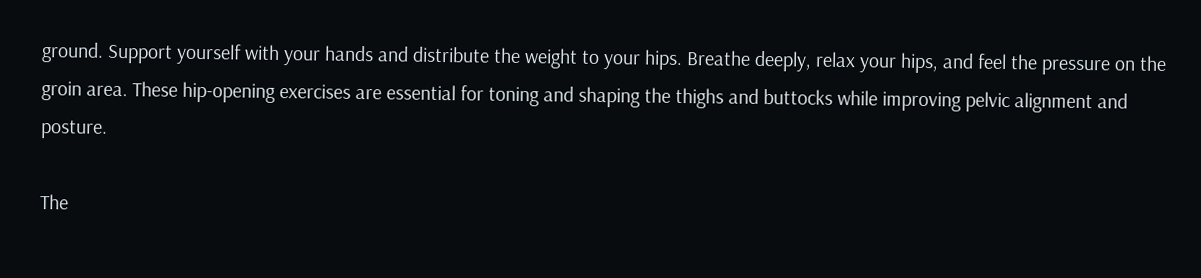ground. Support yourself with your hands and distribute the weight to your hips. Breathe deeply, relax your hips, and feel the pressure on the groin area. These hip-opening exercises are essential for toning and shaping the thighs and buttocks while improving pelvic alignment and posture.

The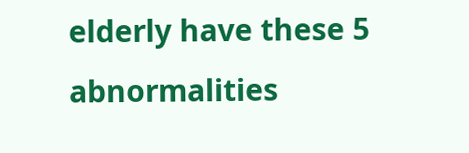elderly have these 5 abnormalities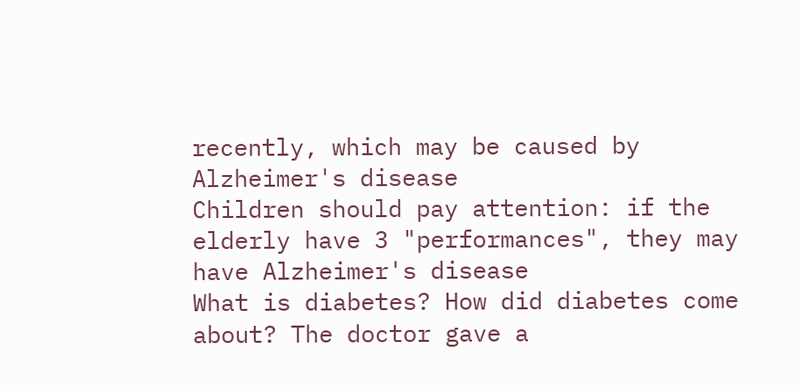recently, which may be caused by Alzheimer's disease
Children should pay attention: if the elderly have 3 "performances", they may have Alzheimer's disease
What is diabetes? How did diabetes come about? The doctor gave a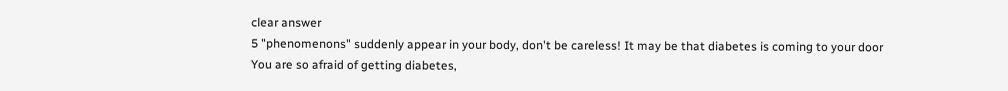clear answer
5 "phenomenons" suddenly appear in your body, don't be careless! It may be that diabetes is coming to your door
You are so afraid of getting diabetes,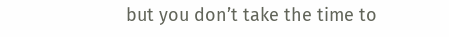but you don’t take the time to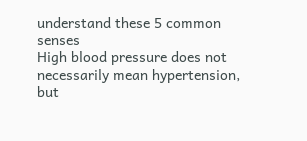understand these 5 common senses
High blood pressure does not necessarily mean hypertension, but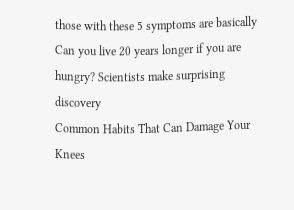those with these 5 symptoms are basically
Can you live 20 years longer if you are hungry? Scientists make surprising discovery
Common Habits That Can Damage Your Knees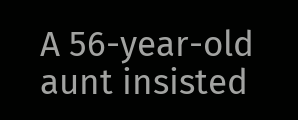A 56-year-old aunt insisted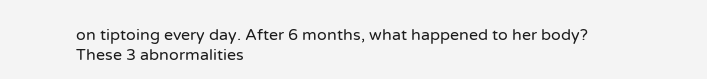on tiptoing every day. After 6 months, what happened to her body?
These 3 abnormalities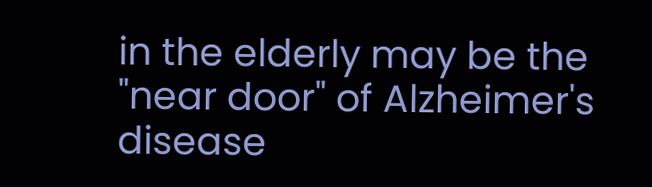in the elderly may be the "near door" of Alzheimer's disease